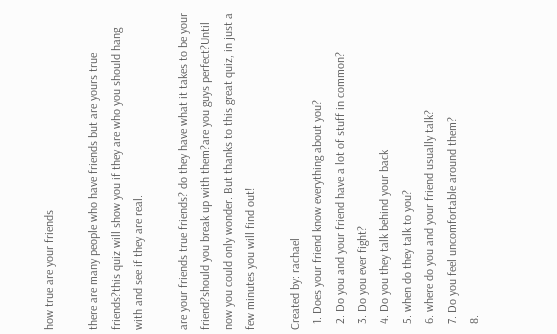how true are your friends

there are many people who have friends but are yours true friends?this quiz will show you if they are who you should hang with and see if they are real.

are your friends true friends? do they have what it takes to be your friend?should you break up with them?are you guys perfect?Until now you could only wonder. But thanks to this great quiz, in just a few minutes you will find out!

Created by: rachael
  1. Does your friend know everything about you?
  2. Do you and your friend have a lot of stuff in common?
  3. Do you ever fight?
  4. Do you they talk behind your back
  5. when do they talk to you?
  6. where do you and your friend usually talk?
  7. Do you feel uncomfortable around them?
  8.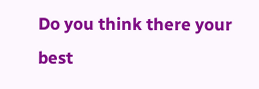Do you think there your best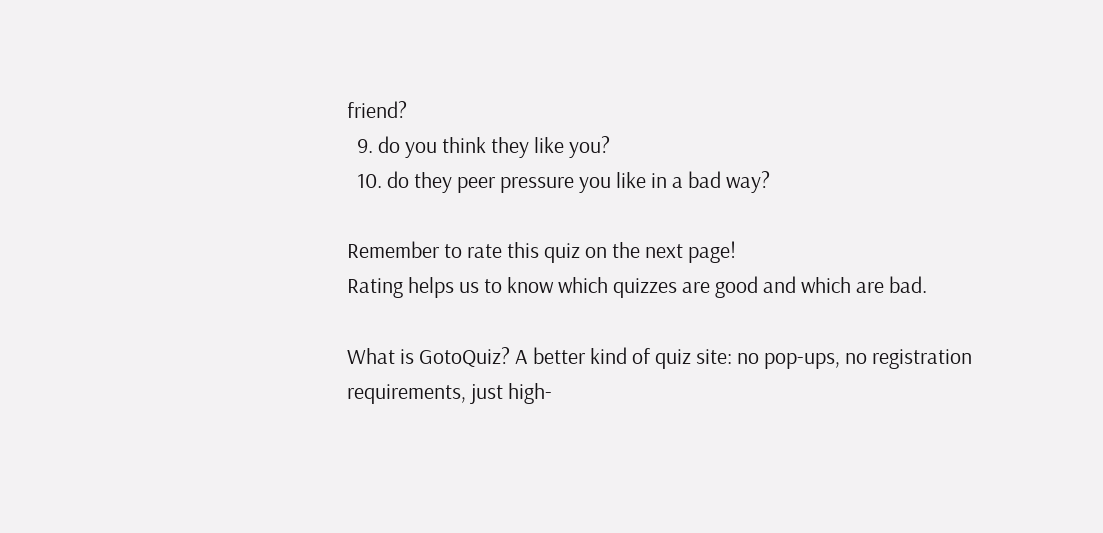friend?
  9. do you think they like you?
  10. do they peer pressure you like in a bad way?

Remember to rate this quiz on the next page!
Rating helps us to know which quizzes are good and which are bad.

What is GotoQuiz? A better kind of quiz site: no pop-ups, no registration requirements, just high-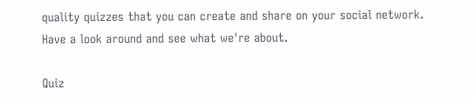quality quizzes that you can create and share on your social network. Have a look around and see what we're about.

Quiz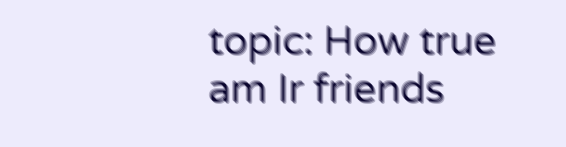topic: How true am Ir friends